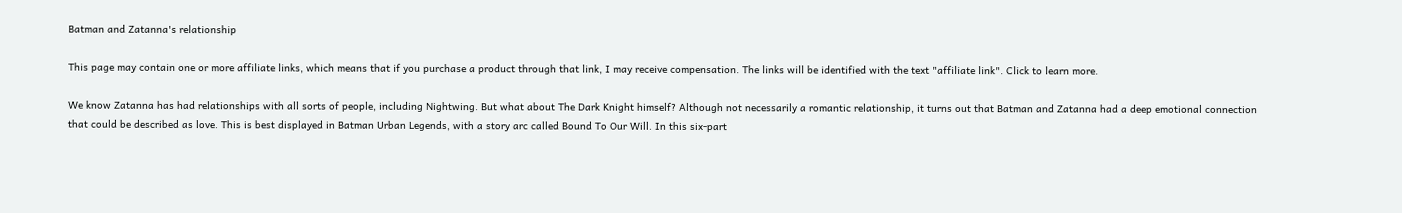Batman and Zatanna's relationship

This page may contain one or more affiliate links, which means that if you purchase a product through that link, I may receive compensation. The links will be identified with the text "affiliate link". Click to learn more.

We know Zatanna has had relationships with all sorts of people, including Nightwing. But what about The Dark Knight himself? Although not necessarily a romantic relationship, it turns out that Batman and Zatanna had a deep emotional connection that could be described as love. This is best displayed in Batman Urban Legends, with a story arc called Bound To Our Will. In this six-part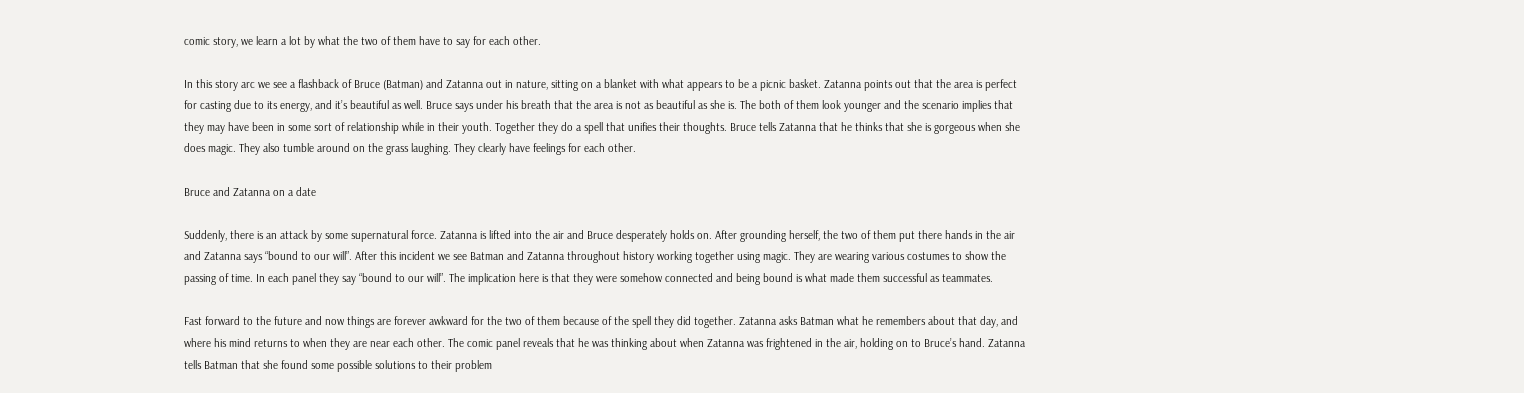comic story, we learn a lot by what the two of them have to say for each other.

In this story arc we see a flashback of Bruce (Batman) and Zatanna out in nature, sitting on a blanket with what appears to be a picnic basket. Zatanna points out that the area is perfect for casting due to its energy, and it’s beautiful as well. Bruce says under his breath that the area is not as beautiful as she is. The both of them look younger and the scenario implies that they may have been in some sort of relationship while in their youth. Together they do a spell that unifies their thoughts. Bruce tells Zatanna that he thinks that she is gorgeous when she does magic. They also tumble around on the grass laughing. They clearly have feelings for each other.

Bruce and Zatanna on a date

Suddenly, there is an attack by some supernatural force. Zatanna is lifted into the air and Bruce desperately holds on. After grounding herself, the two of them put there hands in the air and Zatanna says “bound to our will”. After this incident we see Batman and Zatanna throughout history working together using magic. They are wearing various costumes to show the passing of time. In each panel they say “bound to our will”. The implication here is that they were somehow connected and being bound is what made them successful as teammates.

Fast forward to the future and now things are forever awkward for the two of them because of the spell they did together. Zatanna asks Batman what he remembers about that day, and where his mind returns to when they are near each other. The comic panel reveals that he was thinking about when Zatanna was frightened in the air, holding on to Bruce’s hand. Zatanna tells Batman that she found some possible solutions to their problem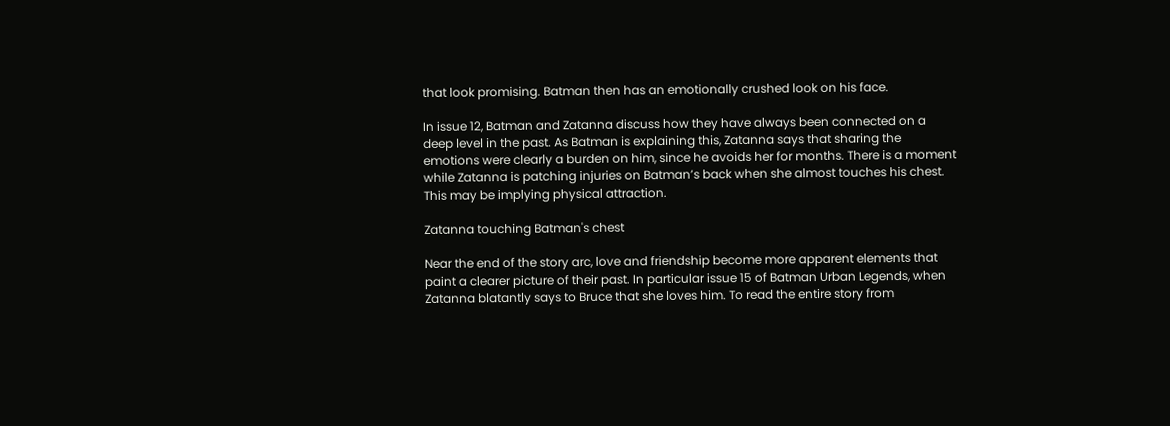that look promising. Batman then has an emotionally crushed look on his face.

In issue 12, Batman and Zatanna discuss how they have always been connected on a deep level in the past. As Batman is explaining this, Zatanna says that sharing the emotions were clearly a burden on him, since he avoids her for months. There is a moment while Zatanna is patching injuries on Batman’s back when she almost touches his chest. This may be implying physical attraction.

Zatanna touching Batman's chest

Near the end of the story arc, love and friendship become more apparent elements that paint a clearer picture of their past. In particular issue 15 of Batman Urban Legends, when Zatanna blatantly says to Bruce that she loves him. To read the entire story from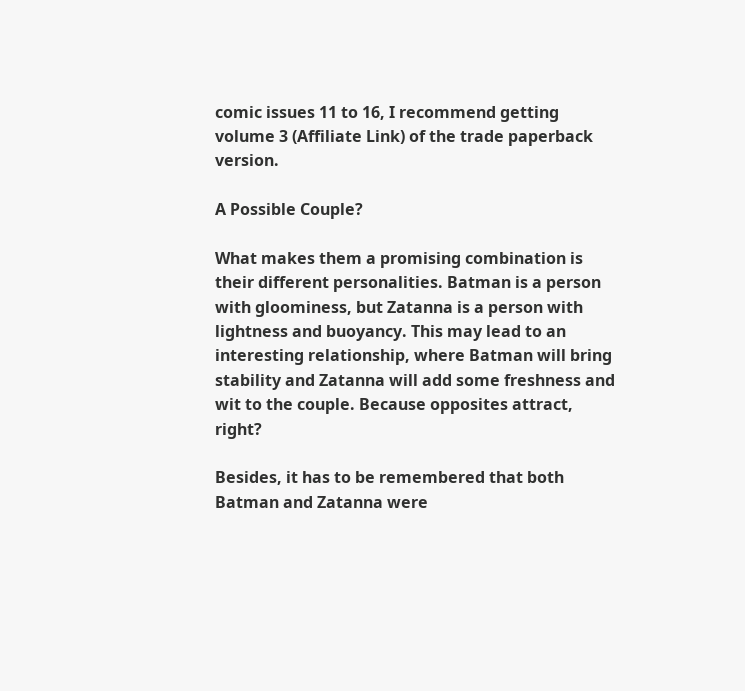comic issues 11 to 16, I recommend getting volume 3 (Affiliate Link) of the trade paperback version.

A Possible Couple?

What makes them a promising combination is their different personalities. Batman is a person with gloominess, but Zatanna is a person with lightness and buoyancy. This may lead to an interesting relationship, where Batman will bring stability and Zatanna will add some freshness and wit to the couple. Because opposites attract, right?

Besides, it has to be remembered that both Batman and Zatanna were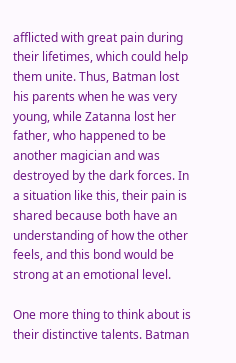afflicted with great pain during their lifetimes, which could help them unite. Thus, Batman lost his parents when he was very young, while Zatanna lost her father, who happened to be another magician and was destroyed by the dark forces. In a situation like this, their pain is shared because both have an understanding of how the other feels, and this bond would be strong at an emotional level.

One more thing to think about is their distinctive talents. Batman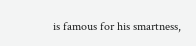is famous for his smartness,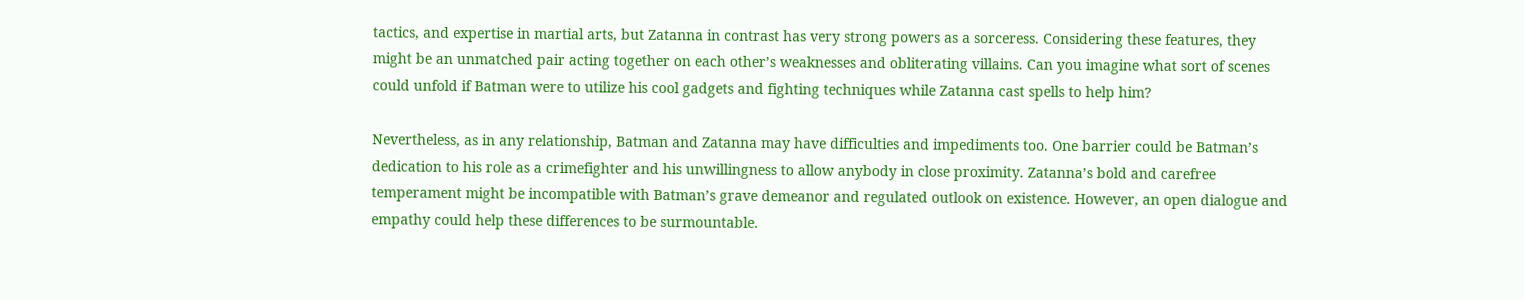tactics, and expertise in martial arts, but Zatanna in contrast has very strong powers as a sorceress. Considering these features, they might be an unmatched pair acting together on each other’s weaknesses and obliterating villains. Can you imagine what sort of scenes could unfold if Batman were to utilize his cool gadgets and fighting techniques while Zatanna cast spells to help him?

Nevertheless, as in any relationship, Batman and Zatanna may have difficulties and impediments too. One barrier could be Batman’s dedication to his role as a crimefighter and his unwillingness to allow anybody in close proximity. Zatanna’s bold and carefree temperament might be incompatible with Batman’s grave demeanor and regulated outlook on existence. However, an open dialogue and empathy could help these differences to be surmountable.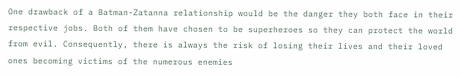One drawback of a Batman-Zatanna relationship would be the danger they both face in their respective jobs. Both of them have chosen to be superheroes so they can protect the world from evil. Consequently, there is always the risk of losing their lives and their loved ones becoming victims of the numerous enemies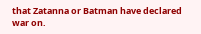that Zatanna or Batman have declared war on.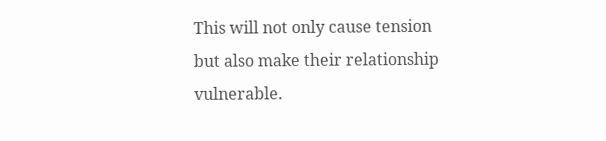This will not only cause tension but also make their relationship vulnerable.